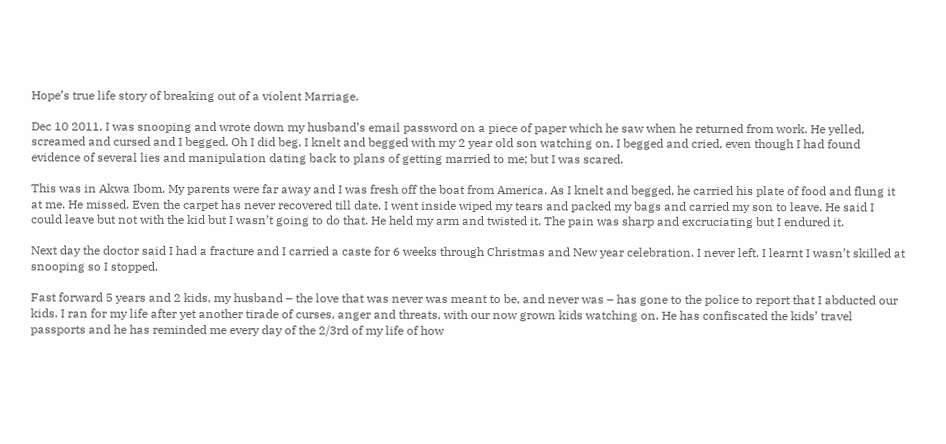Hope’s true life story of breaking out of a violent Marriage.

Dec 10 2011, I was snooping and wrote down my husband’s email password on a piece of paper which he saw when he returned from work. He yelled, screamed and cursed and I begged. Oh I did beg. I knelt and begged with my 2 year old son watching on. I begged and cried, even though I had found evidence of several lies and manipulation dating back to plans of getting married to me; but I was scared.

This was in Akwa Ibom. My parents were far away and I was fresh off the boat from America. As I knelt and begged, he carried his plate of food and flung it at me. He missed. Even the carpet has never recovered till date. I went inside wiped my tears and packed my bags and carried my son to leave. He said I could leave but not with the kid but I wasn’t going to do that. He held my arm and twisted it. The pain was sharp and excruciating but I endured it.

Next day the doctor said I had a fracture and I carried a caste for 6 weeks through Christmas and New year celebration. I never left. I learnt I wasn’t skilled at snooping so I stopped.

Fast forward 5 years and 2 kids, my husband – the love that was never was meant to be, and never was – has gone to the police to report that I abducted our kids. I ran for my life after yet another tirade of curses, anger and threats, with our now grown kids watching on. He has confiscated the kids’ travel passports and he has reminded me every day of the 2/3rd of my life of how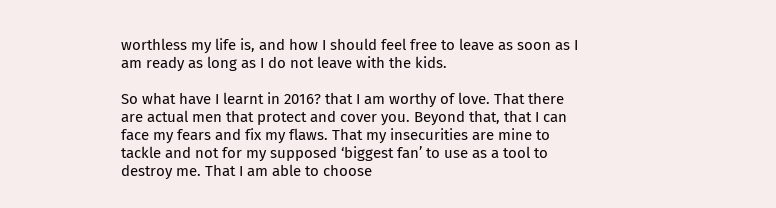worthless my life is, and how I should feel free to leave as soon as I am ready as long as I do not leave with the kids.

So what have I learnt in 2016? that I am worthy of love. That there are actual men that protect and cover you. Beyond that, that I can face my fears and fix my flaws. That my insecurities are mine to tackle and not for my supposed ‘biggest fan’ to use as a tool to destroy me. That I am able to choose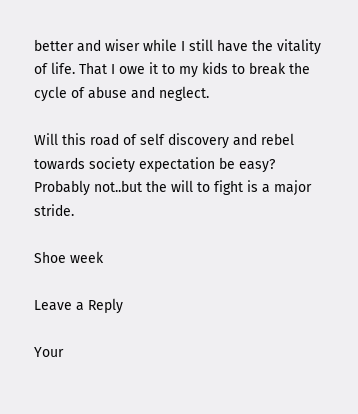better and wiser while I still have the vitality of life. That I owe it to my kids to break the cycle of abuse and neglect.

Will this road of self discovery and rebel towards society expectation be easy? Probably not..but the will to fight is a major stride.

Shoe week

Leave a Reply

Your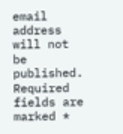email address will not be published. Required fields are marked *